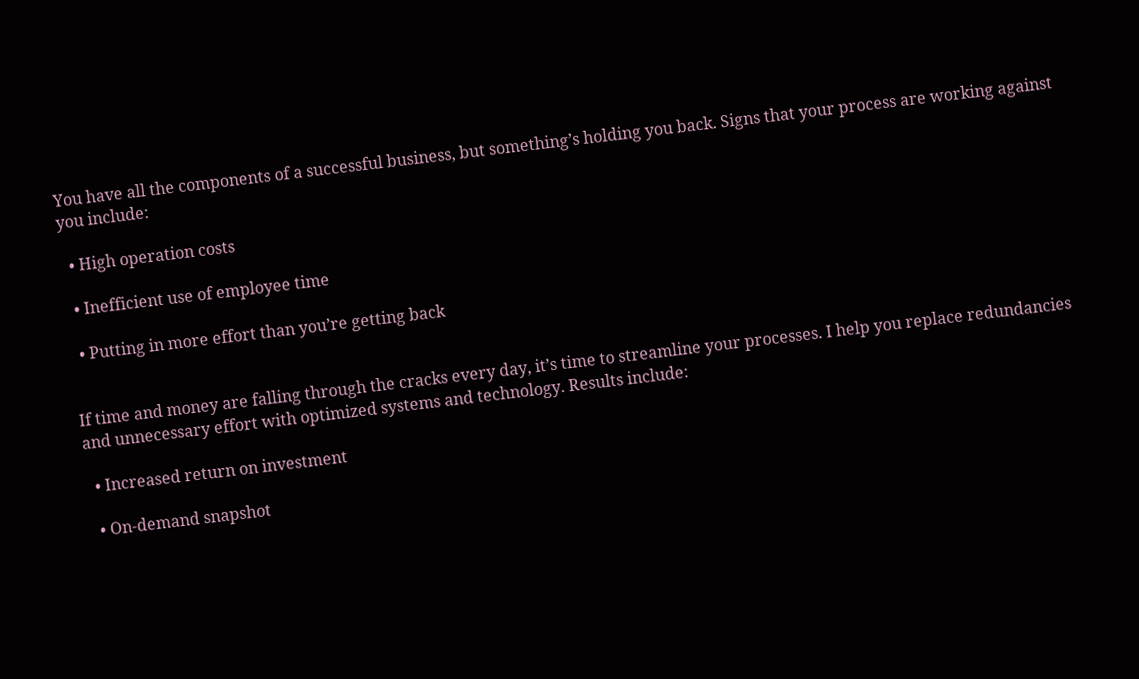You have all the components of a successful business, but something’s holding you back. Signs that your process are working against you include:

  • High operation costs

  • Inefficient use of employee time

  • Putting in more effort than you’re getting back


If time and money are falling through the cracks every day, it’s time to streamline your processes. I help you replace redundancies and unnecessary effort with optimized systems and technology. Results include:

  • Increased return on investment

  • On-demand snapshot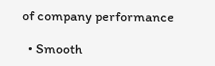of company performance

  • Smooth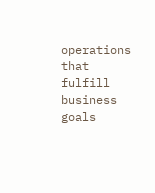operations that fulfill business goals